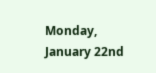Monday, January 22nd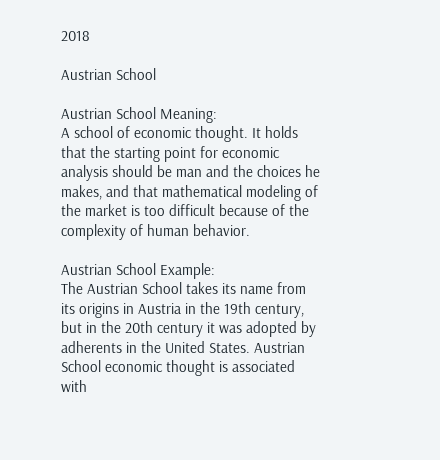2018

Austrian School

Austrian School Meaning:
A school of economic thought. It holds that the starting point for economic analysis should be man and the choices he makes, and that mathematical modeling of the market is too difficult because of the complexity of human behavior.

Austrian School Example:
The Austrian School takes its name from its origins in Austria in the 19th century, but in the 20th century it was adopted by adherents in the United States. Austrian School economic thought is associated with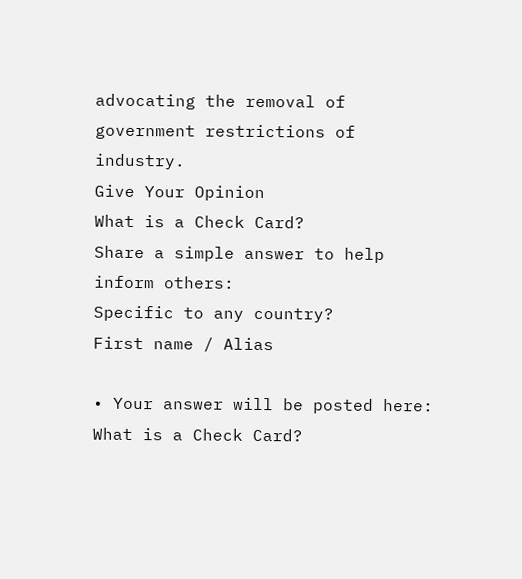advocating the removal of government restrictions of industry.
Give Your Opinion
What is a Check Card?
Share a simple answer to help inform others:
Specific to any country?
First name / Alias

• Your answer will be posted here:
What is a Check Card?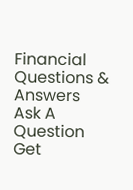Financial Questions & Answers
Ask A Question
Get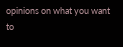opinions on what you want to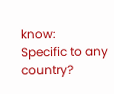know:
Specific to any country?